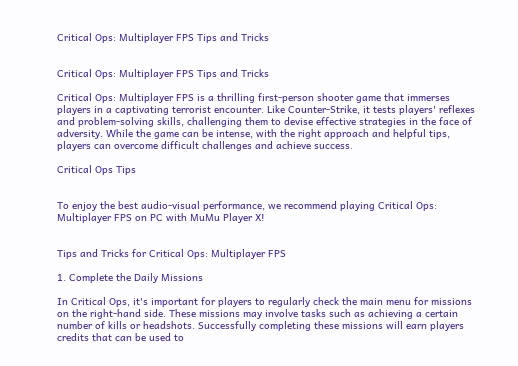Critical Ops: Multiplayer FPS Tips and Tricks


Critical Ops: Multiplayer FPS Tips and Tricks

Critical Ops: Multiplayer FPS is a thrilling first-person shooter game that immerses players in a captivating terrorist encounter. Like Counter-Strike, it tests players' reflexes and problem-solving skills, challenging them to devise effective strategies in the face of adversity. While the game can be intense, with the right approach and helpful tips, players can overcome difficult challenges and achieve success.

Critical Ops Tips


To enjoy the best audio-visual performance, we recommend playing Critical Ops: Multiplayer FPS on PC with MuMu Player X!


Tips and Tricks for Critical Ops: Multiplayer FPS

1. Complete the Daily Missions

In Critical Ops, it's important for players to regularly check the main menu for missions on the right-hand side. These missions may involve tasks such as achieving a certain number of kills or headshots. Successfully completing these missions will earn players credits that can be used to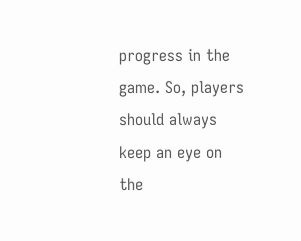progress in the game. So, players should always keep an eye on the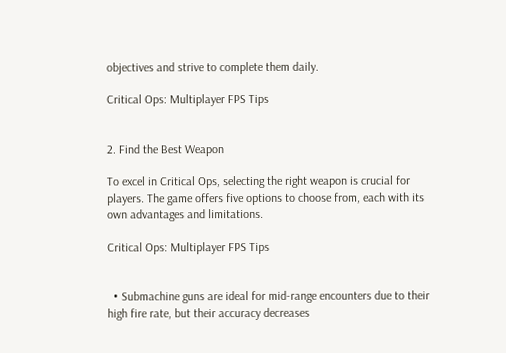objectives and strive to complete them daily.

Critical Ops: Multiplayer FPS Tips


2. Find the Best Weapon

To excel in Critical Ops, selecting the right weapon is crucial for players. The game offers five options to choose from, each with its own advantages and limitations.

Critical Ops: Multiplayer FPS Tips


  • Submachine guns are ideal for mid-range encounters due to their high fire rate, but their accuracy decreases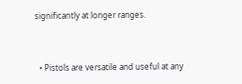significantly at longer ranges.


  • Pistols are versatile and useful at any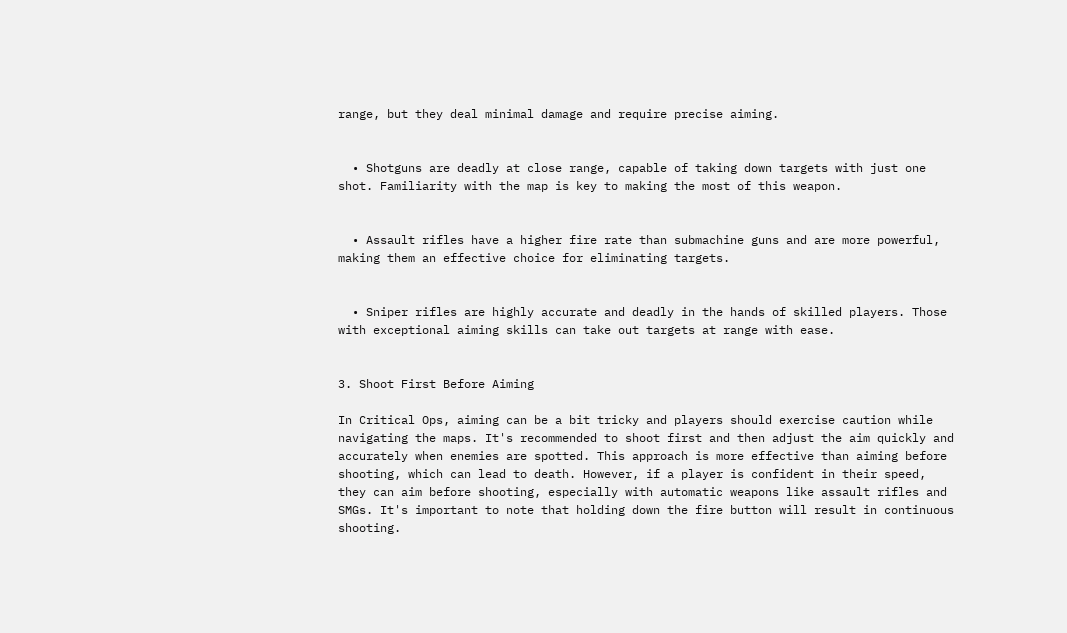range, but they deal minimal damage and require precise aiming.


  • Shotguns are deadly at close range, capable of taking down targets with just one shot. Familiarity with the map is key to making the most of this weapon.


  • Assault rifles have a higher fire rate than submachine guns and are more powerful, making them an effective choice for eliminating targets.


  • Sniper rifles are highly accurate and deadly in the hands of skilled players. Those with exceptional aiming skills can take out targets at range with ease.


3. Shoot First Before Aiming

In Critical Ops, aiming can be a bit tricky and players should exercise caution while navigating the maps. It's recommended to shoot first and then adjust the aim quickly and accurately when enemies are spotted. This approach is more effective than aiming before shooting, which can lead to death. However, if a player is confident in their speed, they can aim before shooting, especially with automatic weapons like assault rifles and SMGs. It's important to note that holding down the fire button will result in continuous shooting.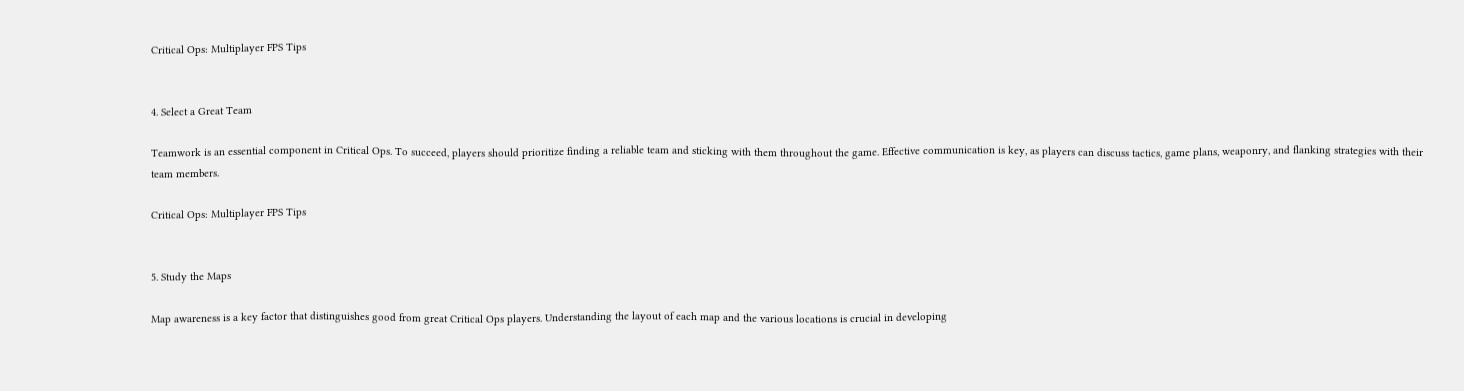Critical Ops: Multiplayer FPS Tips


4. Select a Great Team

Teamwork is an essential component in Critical Ops. To succeed, players should prioritize finding a reliable team and sticking with them throughout the game. Effective communication is key, as players can discuss tactics, game plans, weaponry, and flanking strategies with their team members.

Critical Ops: Multiplayer FPS Tips


5. Study the Maps

Map awareness is a key factor that distinguishes good from great Critical Ops players. Understanding the layout of each map and the various locations is crucial in developing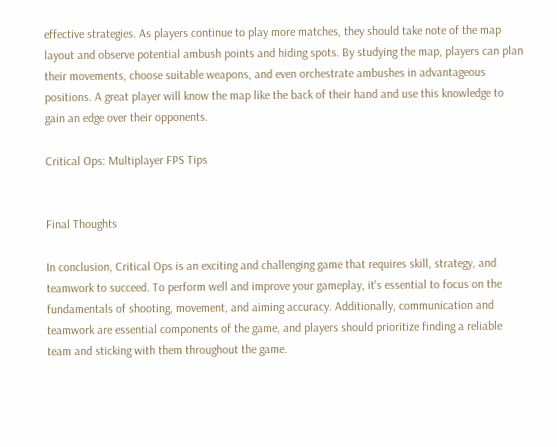effective strategies. As players continue to play more matches, they should take note of the map layout and observe potential ambush points and hiding spots. By studying the map, players can plan their movements, choose suitable weapons, and even orchestrate ambushes in advantageous positions. A great player will know the map like the back of their hand and use this knowledge to gain an edge over their opponents.

Critical Ops: Multiplayer FPS Tips


Final Thoughts

In conclusion, Critical Ops is an exciting and challenging game that requires skill, strategy, and teamwork to succeed. To perform well and improve your gameplay, it's essential to focus on the fundamentals of shooting, movement, and aiming accuracy. Additionally, communication and teamwork are essential components of the game, and players should prioritize finding a reliable team and sticking with them throughout the game.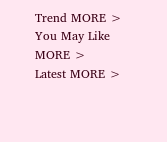Trend MORE >
You May Like MORE >
Latest MORE >